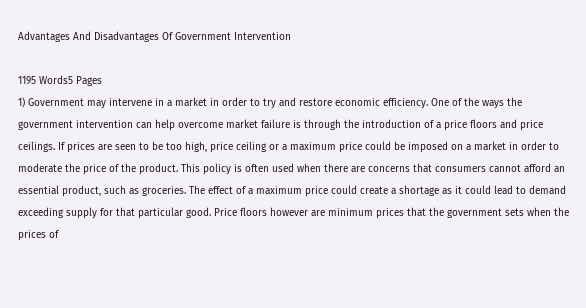Advantages And Disadvantages Of Government Intervention

1195 Words5 Pages
1) Government may intervene in a market in order to try and restore economic efficiency. One of the ways the government intervention can help overcome market failure is through the introduction of a price floors and price ceilings. If prices are seen to be too high, price ceiling or a maximum price could be imposed on a market in order to moderate the price of the product. This policy is often used when there are concerns that consumers cannot afford an essential product, such as groceries. The effect of a maximum price could create a shortage as it could lead to demand exceeding supply for that particular good. Price floors however are minimum prices that the government sets when the prices of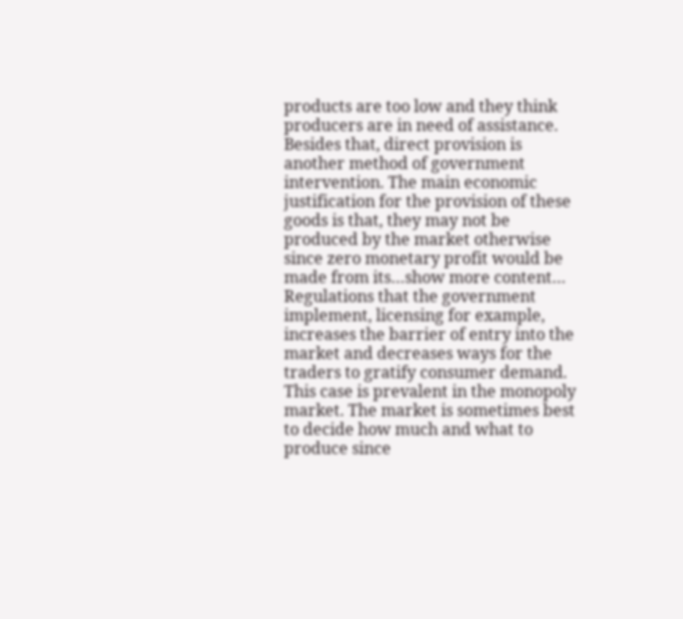products are too low and they think producers are in need of assistance. Besides that, direct provision is another method of government intervention. The main economic justification for the provision of these goods is that, they may not be produced by the market otherwise since zero monetary profit would be made from its…show more content…
Regulations that the government implement, licensing for example, increases the barrier of entry into the market and decreases ways for the traders to gratify consumer demand. This case is prevalent in the monopoly market. The market is sometimes best to decide how much and what to produce since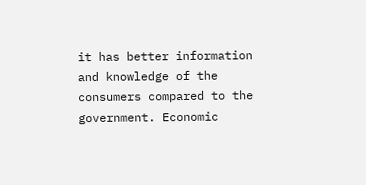it has better information and knowledge of the consumers compared to the government. Economic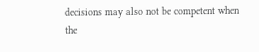decisions may also not be competent when the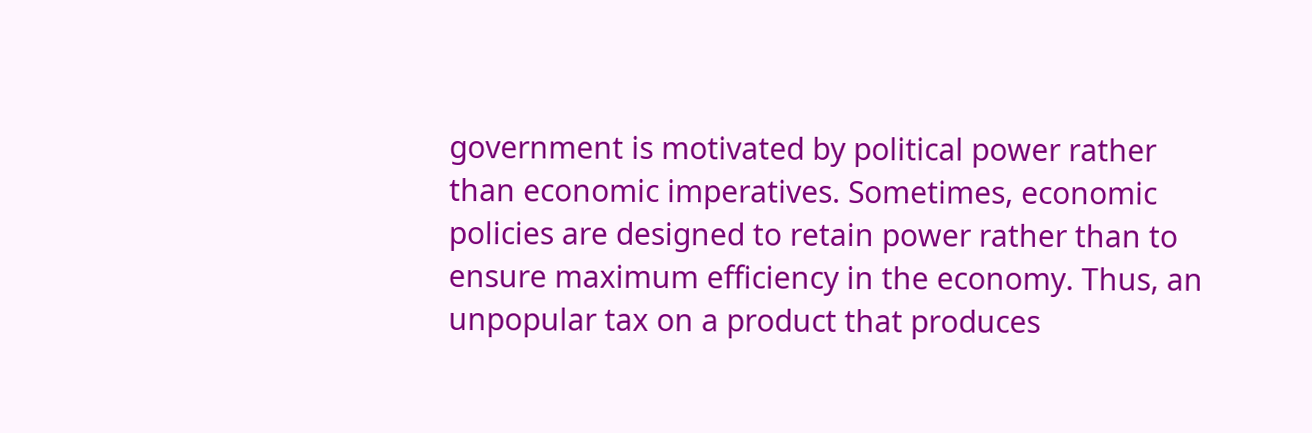government is motivated by political power rather than economic imperatives. Sometimes, economic policies are designed to retain power rather than to ensure maximum efficiency in the economy. Thus, an unpopular tax on a product that produces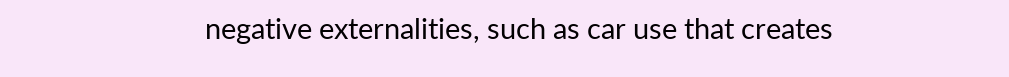negative externalities, such as car use that creates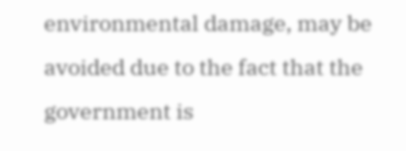environmental damage, may be avoided due to the fact that the government is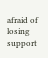afraid of losing support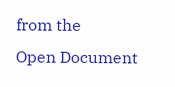from the
Open Document